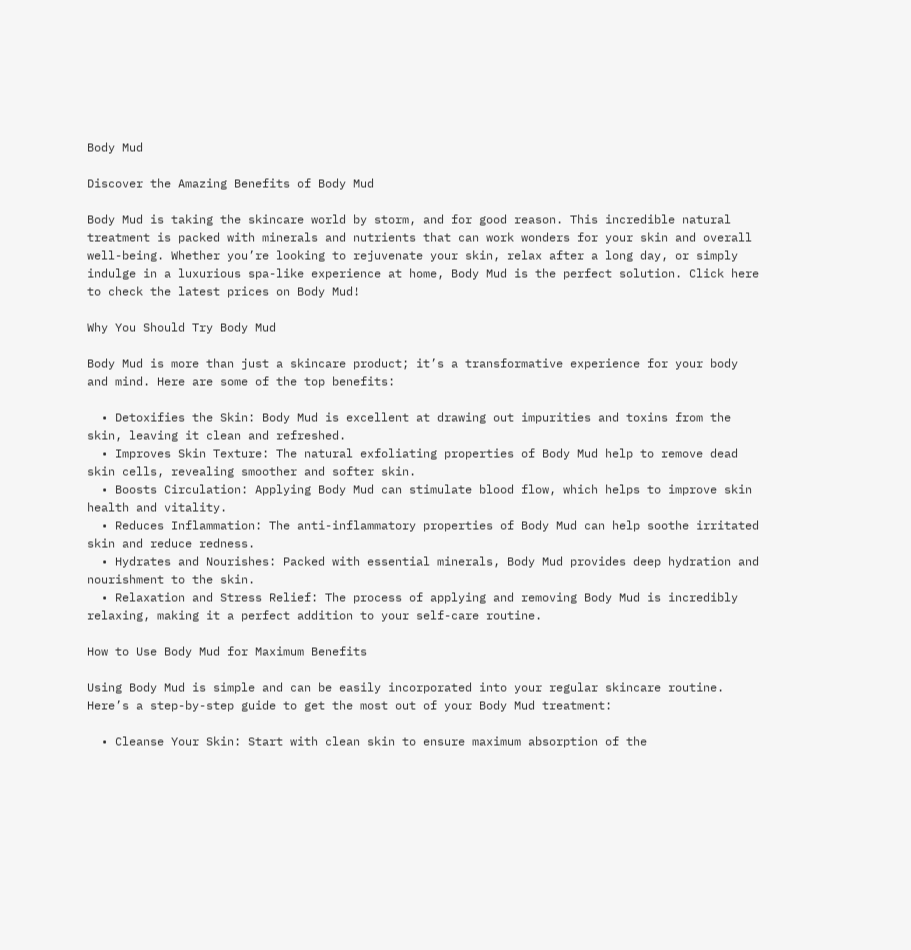Body Mud

Discover the Amazing Benefits of Body Mud

Body Mud is taking the skincare world by storm, and for good reason. This incredible natural treatment is packed with minerals and nutrients that can work wonders for your skin and overall well-being. Whether you’re looking to rejuvenate your skin, relax after a long day, or simply indulge in a luxurious spa-like experience at home, Body Mud is the perfect solution. Click here to check the latest prices on Body Mud!

Why You Should Try Body Mud

Body Mud is more than just a skincare product; it’s a transformative experience for your body and mind. Here are some of the top benefits:

  • Detoxifies the Skin: Body Mud is excellent at drawing out impurities and toxins from the skin, leaving it clean and refreshed.
  • Improves Skin Texture: The natural exfoliating properties of Body Mud help to remove dead skin cells, revealing smoother and softer skin.
  • Boosts Circulation: Applying Body Mud can stimulate blood flow, which helps to improve skin health and vitality.
  • Reduces Inflammation: The anti-inflammatory properties of Body Mud can help soothe irritated skin and reduce redness.
  • Hydrates and Nourishes: Packed with essential minerals, Body Mud provides deep hydration and nourishment to the skin.
  • Relaxation and Stress Relief: The process of applying and removing Body Mud is incredibly relaxing, making it a perfect addition to your self-care routine.

How to Use Body Mud for Maximum Benefits

Using Body Mud is simple and can be easily incorporated into your regular skincare routine. Here’s a step-by-step guide to get the most out of your Body Mud treatment:

  • Cleanse Your Skin: Start with clean skin to ensure maximum absorption of the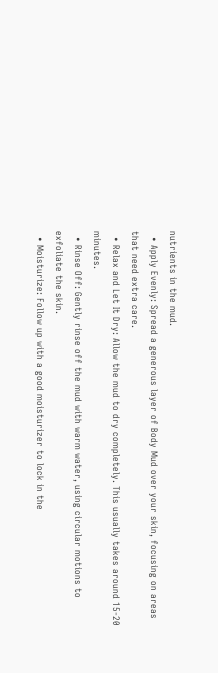nutrients in the mud.
  • Apply Evenly: Spread a generous layer of Body Mud over your skin, focusing on areas that need extra care.
  • Relax and Let It Dry: Allow the mud to dry completely. This usually takes around 15-20 minutes.
  • Rinse Off: Gently rinse off the mud with warm water, using circular motions to exfoliate the skin.
  • Moisturize: Follow up with a good moisturizer to lock in the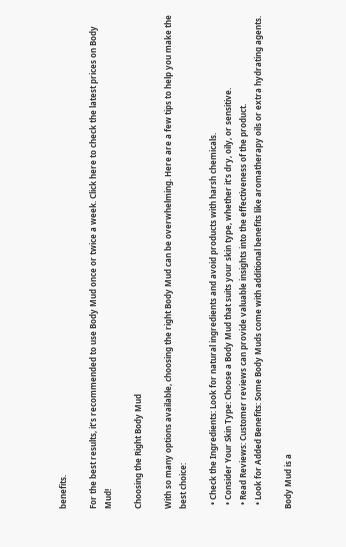benefits.

For the best results, it’s recommended to use Body Mud once or twice a week. Click here to check the latest prices on Body Mud!

Choosing the Right Body Mud

With so many options available, choosing the right Body Mud can be overwhelming. Here are a few tips to help you make the best choice:

  • Check the Ingredients: Look for natural ingredients and avoid products with harsh chemicals.
  • Consider Your Skin Type: Choose a Body Mud that suits your skin type, whether it’s dry, oily, or sensitive.
  • Read Reviews: Customer reviews can provide valuable insights into the effectiveness of the product.
  • Look for Added Benefits: Some Body Muds come with additional benefits like aromatherapy oils or extra hydrating agents.

Body Mud is a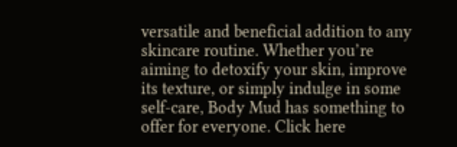versatile and beneficial addition to any skincare routine. Whether you’re aiming to detoxify your skin, improve its texture, or simply indulge in some self-care, Body Mud has something to offer for everyone. Click here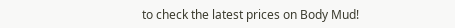to check the latest prices on Body Mud!